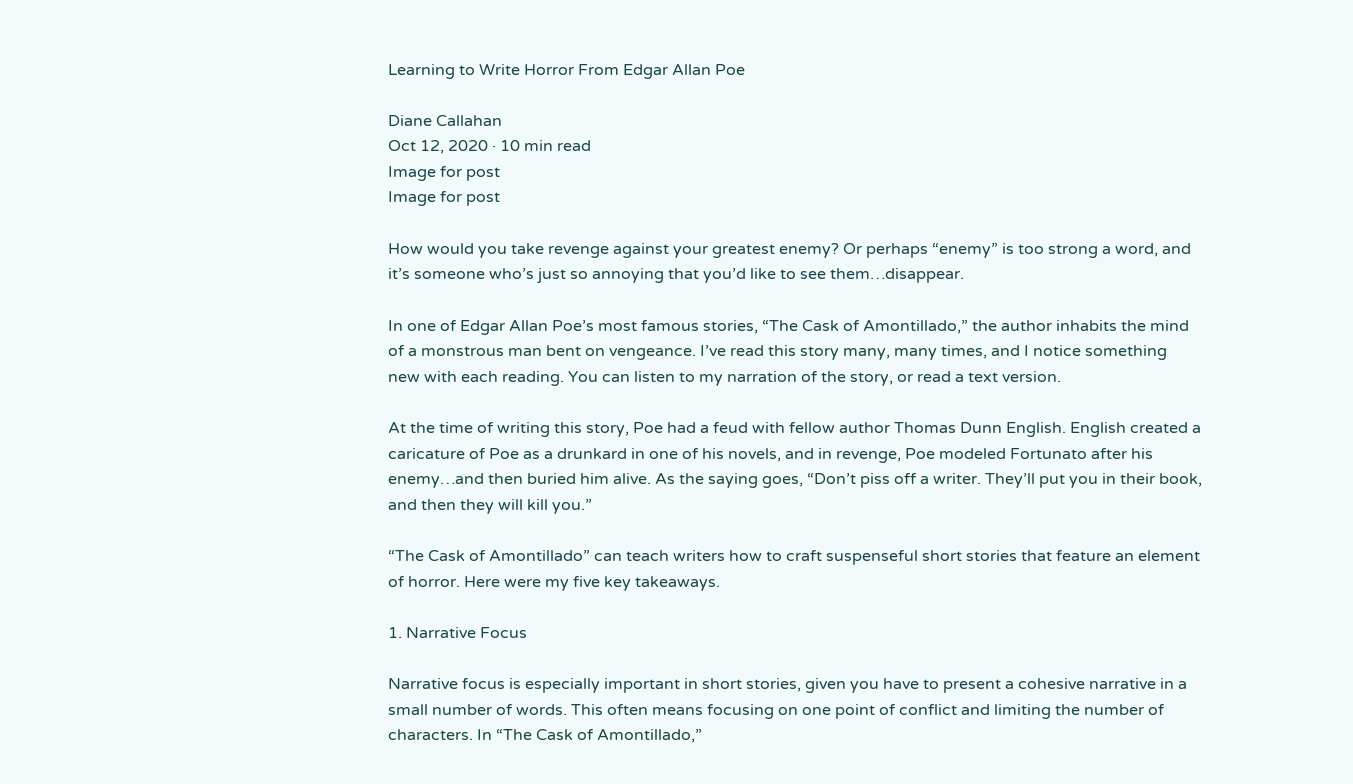Learning to Write Horror From Edgar Allan Poe

Diane Callahan
Oct 12, 2020 · 10 min read
Image for post
Image for post

How would you take revenge against your greatest enemy? Or perhaps “enemy” is too strong a word, and it’s someone who’s just so annoying that you’d like to see them…disappear.

In one of Edgar Allan Poe’s most famous stories, “The Cask of Amontillado,” the author inhabits the mind of a monstrous man bent on vengeance. I’ve read this story many, many times, and I notice something new with each reading. You can listen to my narration of the story, or read a text version.

At the time of writing this story, Poe had a feud with fellow author Thomas Dunn English. English created a caricature of Poe as a drunkard in one of his novels, and in revenge, Poe modeled Fortunato after his enemy…and then buried him alive. As the saying goes, “Don’t piss off a writer. They’ll put you in their book, and then they will kill you.”

“The Cask of Amontillado” can teach writers how to craft suspenseful short stories that feature an element of horror. Here were my five key takeaways.

1. Narrative Focus

Narrative focus is especially important in short stories, given you have to present a cohesive narrative in a small number of words. This often means focusing on one point of conflict and limiting the number of characters. In “The Cask of Amontillado,”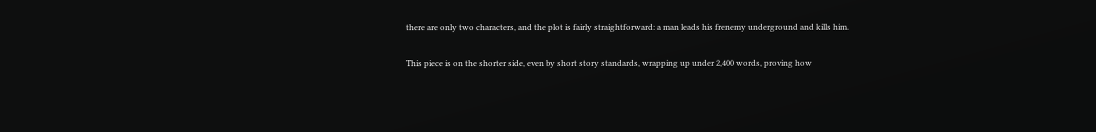there are only two characters, and the plot is fairly straightforward: a man leads his frenemy underground and kills him.

This piece is on the shorter side, even by short story standards, wrapping up under 2,400 words, proving how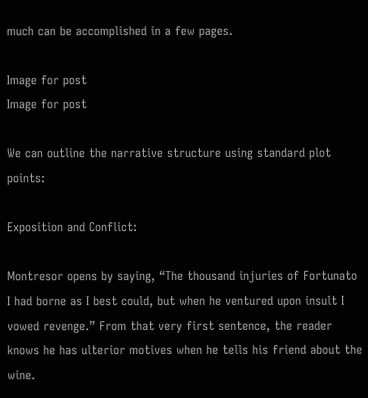much can be accomplished in a few pages.

Image for post
Image for post

We can outline the narrative structure using standard plot points:

Exposition and Conflict:

Montresor opens by saying, “The thousand injuries of Fortunato I had borne as I best could, but when he ventured upon insult I vowed revenge.” From that very first sentence, the reader knows he has ulterior motives when he tells his friend about the wine.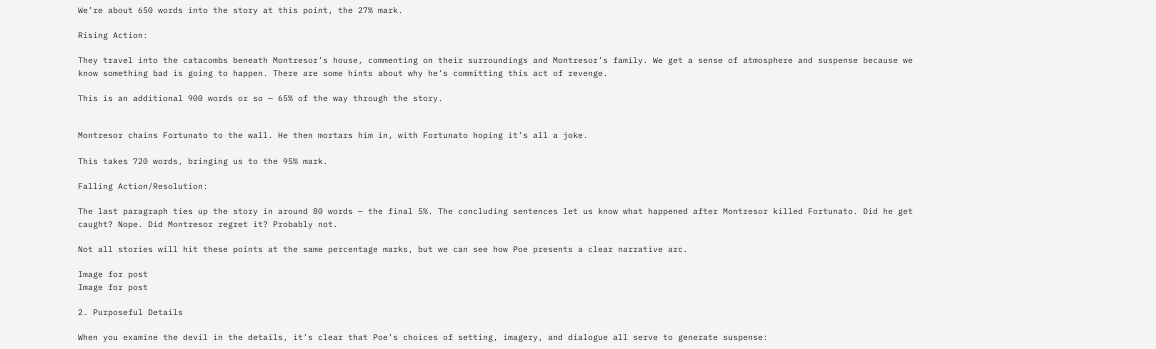We’re about 650 words into the story at this point, the 27% mark.

Rising Action:

They travel into the catacombs beneath Montresor’s house, commenting on their surroundings and Montresor’s family. We get a sense of atmosphere and suspense because we know something bad is going to happen. There are some hints about why he’s committing this act of revenge.

This is an additional 900 words or so — 65% of the way through the story.


Montresor chains Fortunato to the wall. He then mortars him in, with Fortunato hoping it’s all a joke.

This takes 720 words, bringing us to the 95% mark.

Falling Action/Resolution:

The last paragraph ties up the story in around 80 words — the final 5%. The concluding sentences let us know what happened after Montresor killed Fortunato. Did he get caught? Nope. Did Montresor regret it? Probably not.

Not all stories will hit these points at the same percentage marks, but we can see how Poe presents a clear narrative arc.

Image for post
Image for post

2. Purposeful Details

When you examine the devil in the details, it’s clear that Poe’s choices of setting, imagery, and dialogue all serve to generate suspense: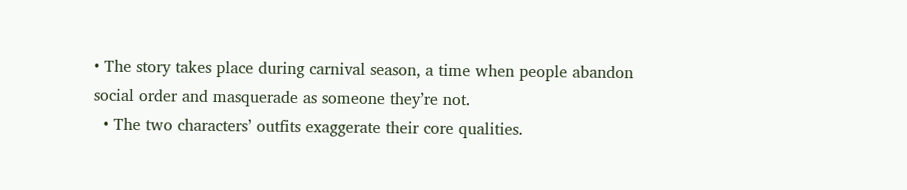• The story takes place during carnival season, a time when people abandon social order and masquerade as someone they’re not.
  • The two characters’ outfits exaggerate their core qualities.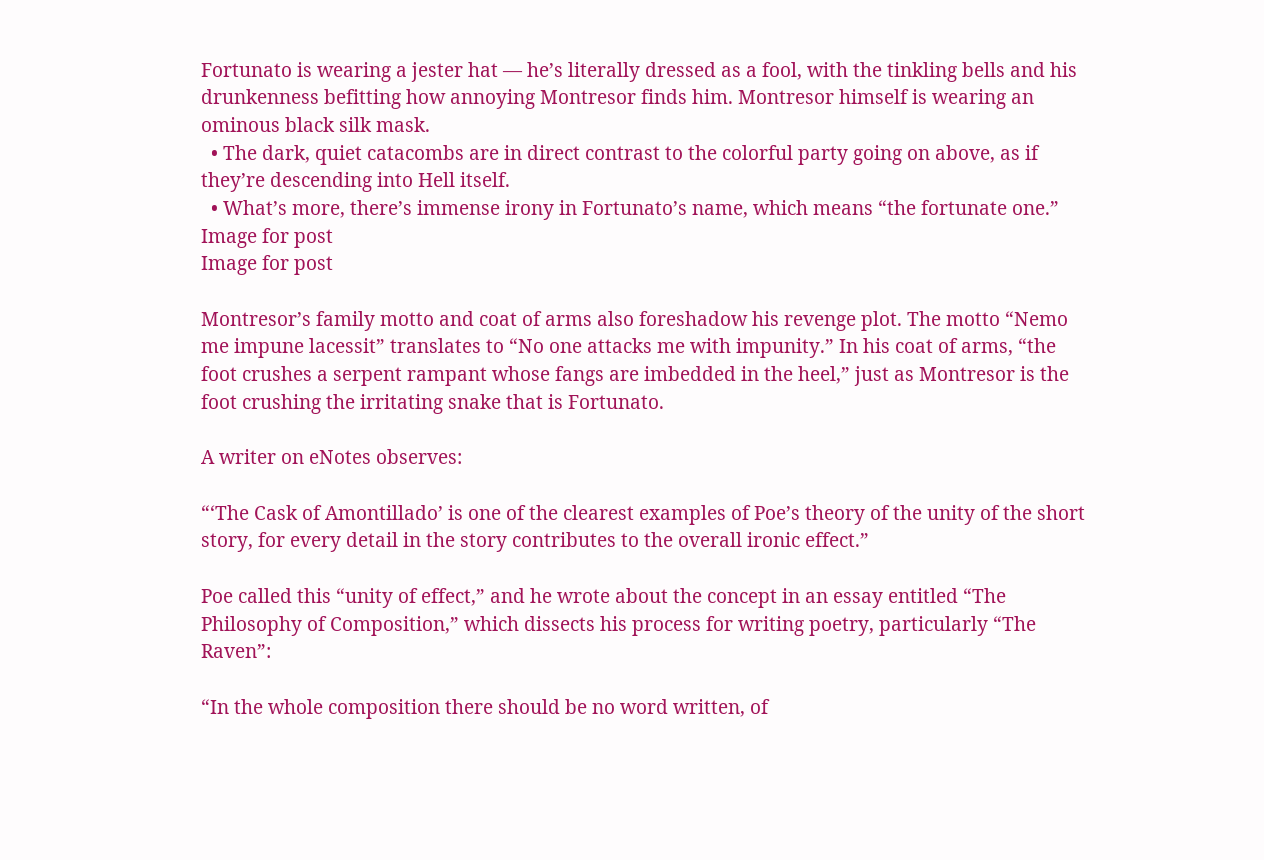Fortunato is wearing a jester hat — he’s literally dressed as a fool, with the tinkling bells and his drunkenness befitting how annoying Montresor finds him. Montresor himself is wearing an ominous black silk mask.
  • The dark, quiet catacombs are in direct contrast to the colorful party going on above, as if they’re descending into Hell itself.
  • What’s more, there’s immense irony in Fortunato’s name, which means “the fortunate one.”
Image for post
Image for post

Montresor’s family motto and coat of arms also foreshadow his revenge plot. The motto “Nemo me impune lacessit” translates to “No one attacks me with impunity.” In his coat of arms, “the foot crushes a serpent rampant whose fangs are imbedded in the heel,” just as Montresor is the foot crushing the irritating snake that is Fortunato.

A writer on eNotes observes:

“‘The Cask of Amontillado’ is one of the clearest examples of Poe’s theory of the unity of the short story, for every detail in the story contributes to the overall ironic effect.”

Poe called this “unity of effect,” and he wrote about the concept in an essay entitled “The Philosophy of Composition,” which dissects his process for writing poetry, particularly “The Raven”:

“In the whole composition there should be no word written, of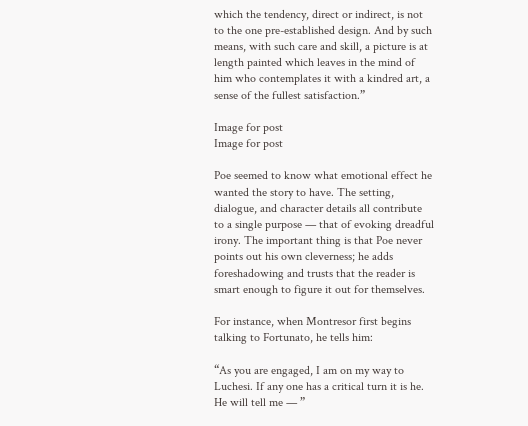which the tendency, direct or indirect, is not to the one pre-established design. And by such means, with such care and skill, a picture is at length painted which leaves in the mind of him who contemplates it with a kindred art, a sense of the fullest satisfaction.”

Image for post
Image for post

Poe seemed to know what emotional effect he wanted the story to have. The setting, dialogue, and character details all contribute to a single purpose — that of evoking dreadful irony. The important thing is that Poe never points out his own cleverness; he adds foreshadowing and trusts that the reader is smart enough to figure it out for themselves.

For instance, when Montresor first begins talking to Fortunato, he tells him:

“As you are engaged, I am on my way to Luchesi. If any one has a critical turn it is he. He will tell me — ”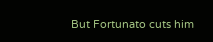But Fortunato cuts him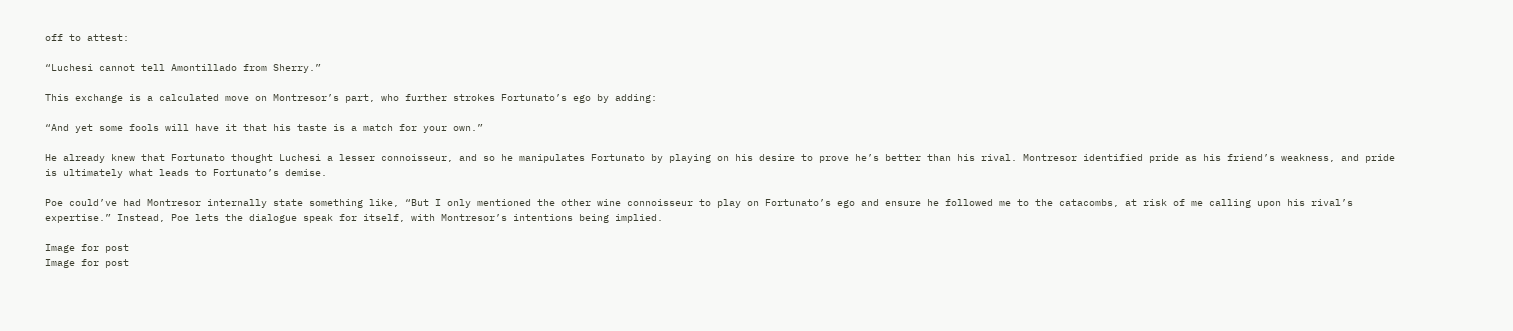off to attest:

“Luchesi cannot tell Amontillado from Sherry.”

This exchange is a calculated move on Montresor’s part, who further strokes Fortunato’s ego by adding:

“And yet some fools will have it that his taste is a match for your own.”

He already knew that Fortunato thought Luchesi a lesser connoisseur, and so he manipulates Fortunato by playing on his desire to prove he’s better than his rival. Montresor identified pride as his friend’s weakness, and pride is ultimately what leads to Fortunato’s demise.

Poe could’ve had Montresor internally state something like, “But I only mentioned the other wine connoisseur to play on Fortunato’s ego and ensure he followed me to the catacombs, at risk of me calling upon his rival’s expertise.” Instead, Poe lets the dialogue speak for itself, with Montresor’s intentions being implied.

Image for post
Image for post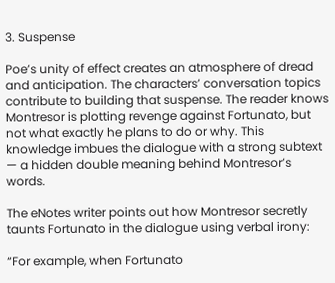3. Suspense

Poe’s unity of effect creates an atmosphere of dread and anticipation. The characters’ conversation topics contribute to building that suspense. The reader knows Montresor is plotting revenge against Fortunato, but not what exactly he plans to do or why. This knowledge imbues the dialogue with a strong subtext — a hidden double meaning behind Montresor’s words.

The eNotes writer points out how Montresor secretly taunts Fortunato in the dialogue using verbal irony:

“For example, when Fortunato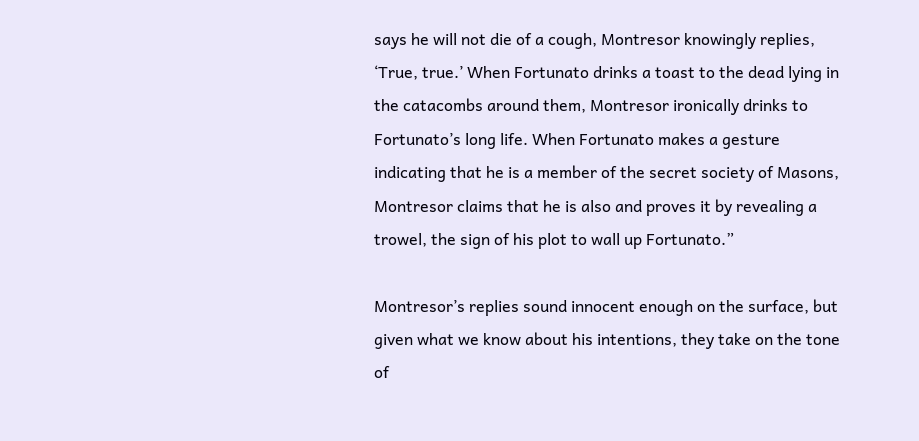says he will not die of a cough, Montresor knowingly replies, ‘True, true.’ When Fortunato drinks a toast to the dead lying in the catacombs around them, Montresor ironically drinks to Fortunato’s long life. When Fortunato makes a gesture indicating that he is a member of the secret society of Masons, Montresor claims that he is also and proves it by revealing a trowel, the sign of his plot to wall up Fortunato.”

Montresor’s replies sound innocent enough on the surface, but given what we know about his intentions, they take on the tone of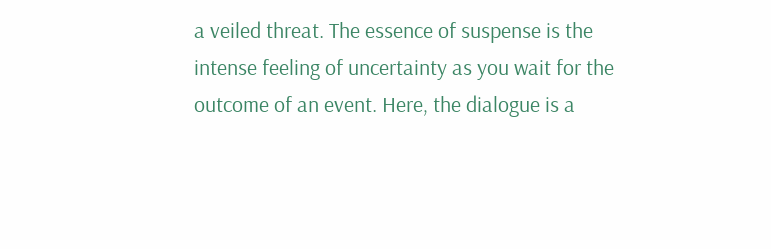a veiled threat. The essence of suspense is the intense feeling of uncertainty as you wait for the outcome of an event. Here, the dialogue is a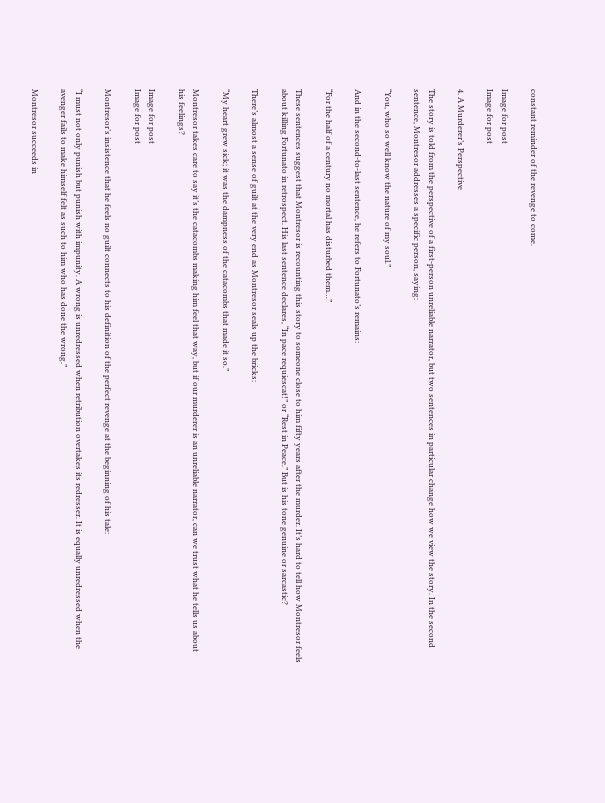constant reminder of the revenge to come.

Image for post
Image for post

4. A Murderer’s Perspective

The story is told from the perspective of a first-person unreliable narrator, but two sentences in particular change how we view the story. In the second sentence, Montresor addresses a specific person, saying:

“You, who so well know the nature of my soul.”

And in the second-to-last sentence, he refers to Fortunato’s remains:

“For the half of a century no mortal has disturbed them…”

These sentences suggest that Montresor is recounting this story to someone close to him fifty years after the murder. It’s hard to tell how Montresor feels about killing Fortunato in retrospect. His last sentence declares, “In pace requiescat!” or “Rest in Peace.” But is his tone genuine or sarcastic?

There’s almost a sense of guilt at the very end as Montresor seals up the bricks:

“My heart grew sick; it was the dampness of the catacombs that made it so.”

Montresor takes care to say it’s the catacombs making him feel that way, but if our murderer is an unreliable narrator, can we trust what he tells us about his feelings?

Image for post
Image for post

Montresor’s insistence that he feels no guilt connects to his definition of the perfect revenge at the beginning of his tale:

“I must not only punish but punish with impunity. A wrong is unredressed when retribution overtakes its redresser. It is equally unredressed when the avenger fails to make himself felt as such to him who has done the wrong.”

Montresor succeeds in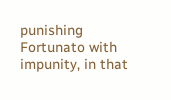punishing Fortunato with impunity, in that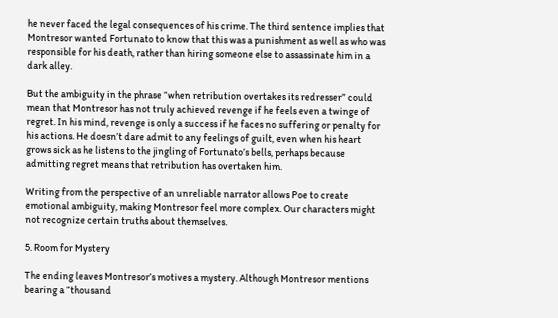he never faced the legal consequences of his crime. The third sentence implies that Montresor wanted Fortunato to know that this was a punishment as well as who was responsible for his death, rather than hiring someone else to assassinate him in a dark alley.

But the ambiguity in the phrase “when retribution overtakes its redresser” could mean that Montresor has not truly achieved revenge if he feels even a twinge of regret. In his mind, revenge is only a success if he faces no suffering or penalty for his actions. He doesn’t dare admit to any feelings of guilt, even when his heart grows sick as he listens to the jingling of Fortunato’s bells, perhaps because admitting regret means that retribution has overtaken him.

Writing from the perspective of an unreliable narrator allows Poe to create emotional ambiguity, making Montresor feel more complex. Our characters might not recognize certain truths about themselves.

5. Room for Mystery

The ending leaves Montresor’s motives a mystery. Although Montresor mentions bearing a “thousand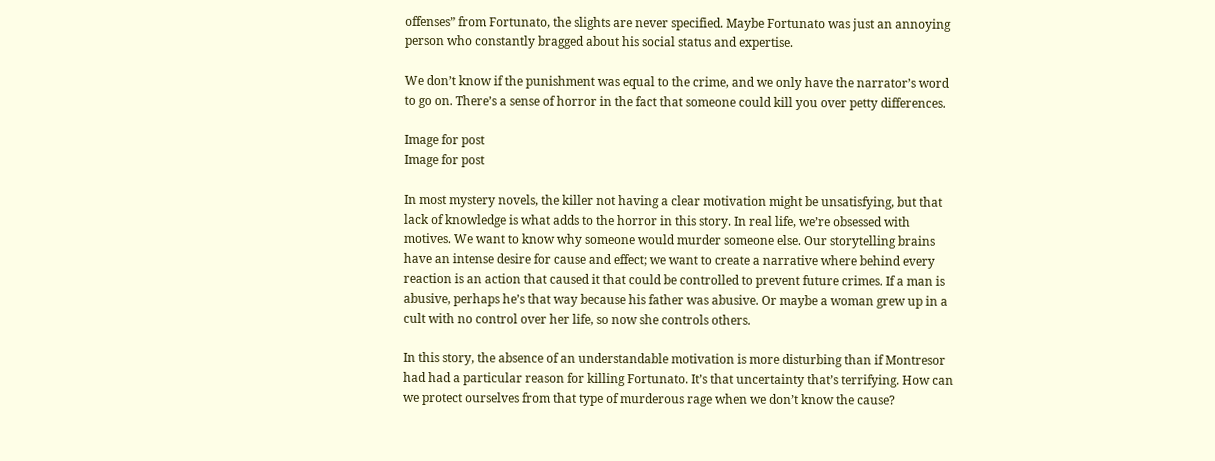offenses” from Fortunato, the slights are never specified. Maybe Fortunato was just an annoying person who constantly bragged about his social status and expertise.

We don’t know if the punishment was equal to the crime, and we only have the narrator’s word to go on. There’s a sense of horror in the fact that someone could kill you over petty differences.

Image for post
Image for post

In most mystery novels, the killer not having a clear motivation might be unsatisfying, but that lack of knowledge is what adds to the horror in this story. In real life, we’re obsessed with motives. We want to know why someone would murder someone else. Our storytelling brains have an intense desire for cause and effect; we want to create a narrative where behind every reaction is an action that caused it that could be controlled to prevent future crimes. If a man is abusive, perhaps he’s that way because his father was abusive. Or maybe a woman grew up in a cult with no control over her life, so now she controls others.

In this story, the absence of an understandable motivation is more disturbing than if Montresor had had a particular reason for killing Fortunato. It’s that uncertainty that’s terrifying. How can we protect ourselves from that type of murderous rage when we don’t know the cause?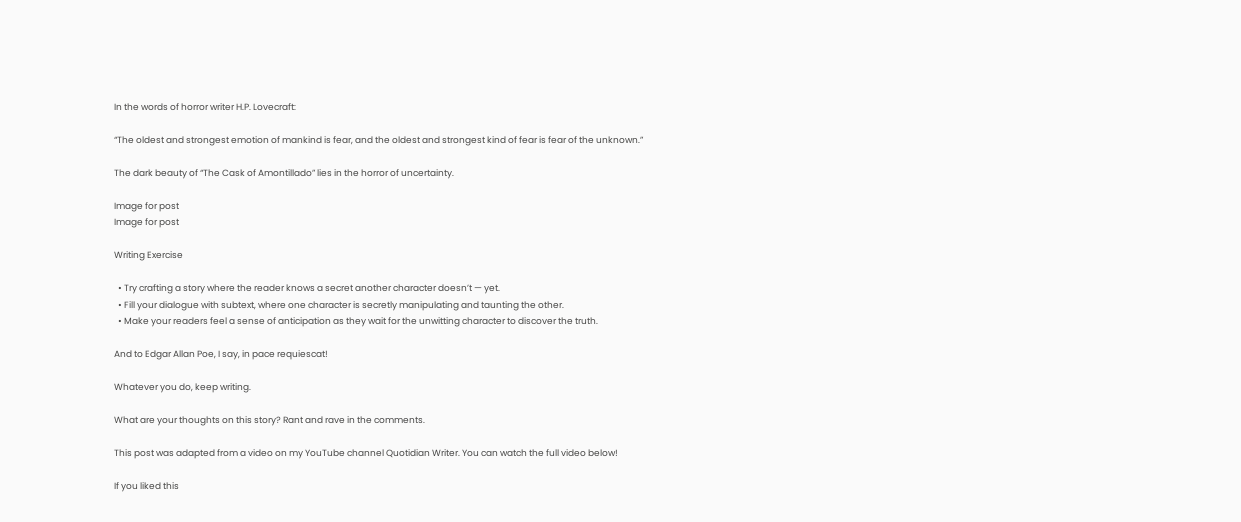In the words of horror writer H.P. Lovecraft:

“The oldest and strongest emotion of mankind is fear, and the oldest and strongest kind of fear is fear of the unknown.”

The dark beauty of “The Cask of Amontillado” lies in the horror of uncertainty.

Image for post
Image for post

Writing Exercise

  • Try crafting a story where the reader knows a secret another character doesn’t — yet.
  • Fill your dialogue with subtext, where one character is secretly manipulating and taunting the other.
  • Make your readers feel a sense of anticipation as they wait for the unwitting character to discover the truth.

And to Edgar Allan Poe, I say, in pace requiescat!

Whatever you do, keep writing.

What are your thoughts on this story? Rant and rave in the comments.

This post was adapted from a video on my YouTube channel Quotidian Writer. You can watch the full video below!

If you liked this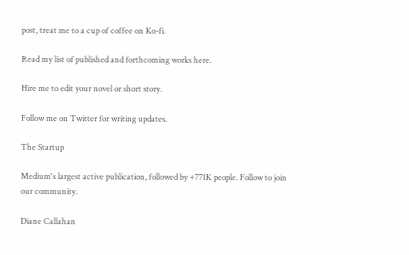post, treat me to a cup of coffee on Ko-fi.

Read my list of published and forthcoming works here.

Hire me to edit your novel or short story.

Follow me on Twitter for writing updates.

The Startup

Medium's largest active publication, followed by +771K people. Follow to join our community.

Diane Callahan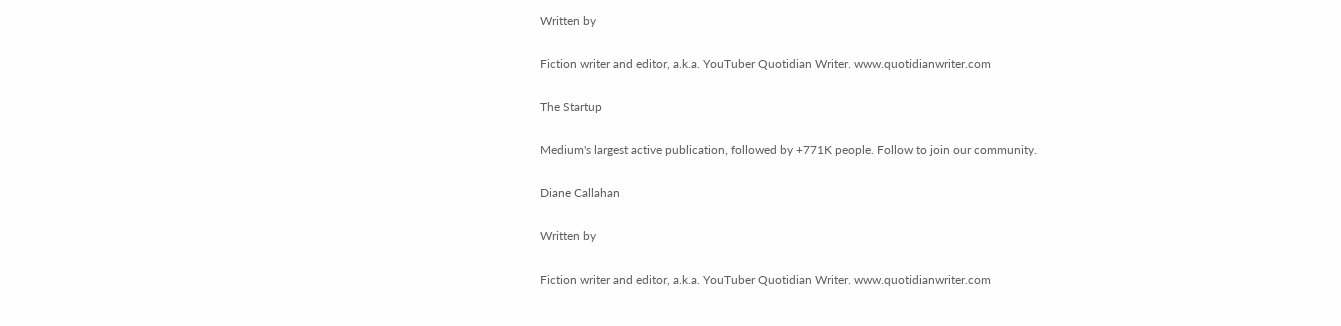Written by

Fiction writer and editor, a.k.a. YouTuber Quotidian Writer. www.quotidianwriter.com

The Startup

Medium's largest active publication, followed by +771K people. Follow to join our community.

Diane Callahan

Written by

Fiction writer and editor, a.k.a. YouTuber Quotidian Writer. www.quotidianwriter.com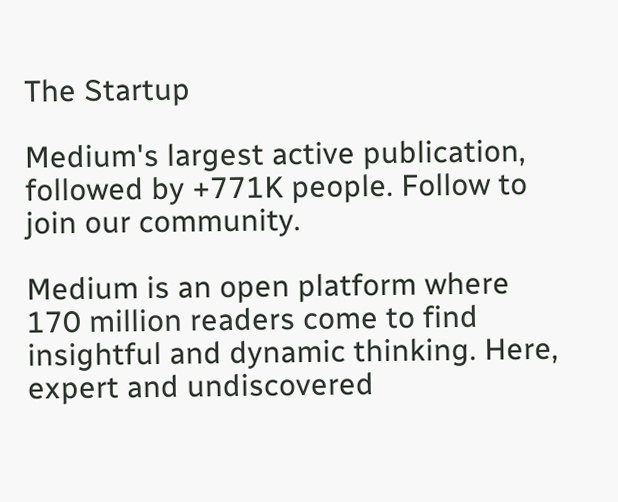The Startup

Medium's largest active publication, followed by +771K people. Follow to join our community.

Medium is an open platform where 170 million readers come to find insightful and dynamic thinking. Here, expert and undiscovered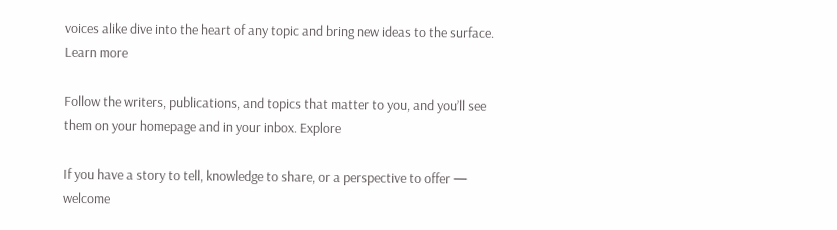voices alike dive into the heart of any topic and bring new ideas to the surface. Learn more

Follow the writers, publications, and topics that matter to you, and you’ll see them on your homepage and in your inbox. Explore

If you have a story to tell, knowledge to share, or a perspective to offer — welcome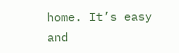home. It’s easy and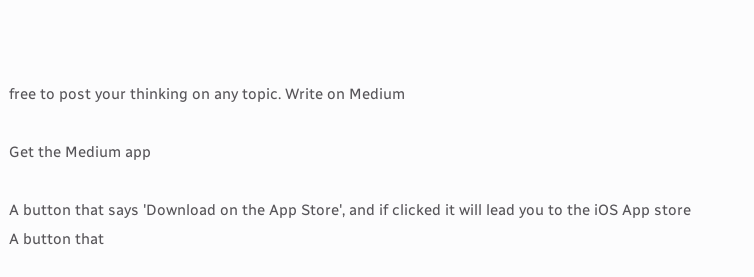free to post your thinking on any topic. Write on Medium

Get the Medium app

A button that says 'Download on the App Store', and if clicked it will lead you to the iOS App store
A button that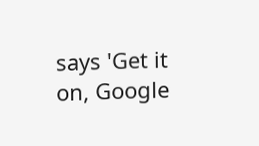says 'Get it on, Google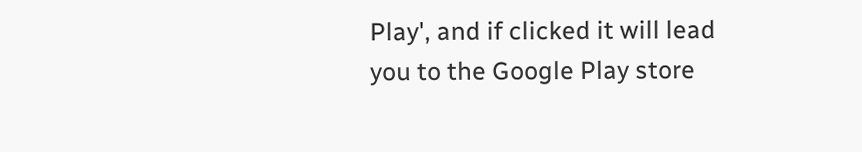Play', and if clicked it will lead you to the Google Play store